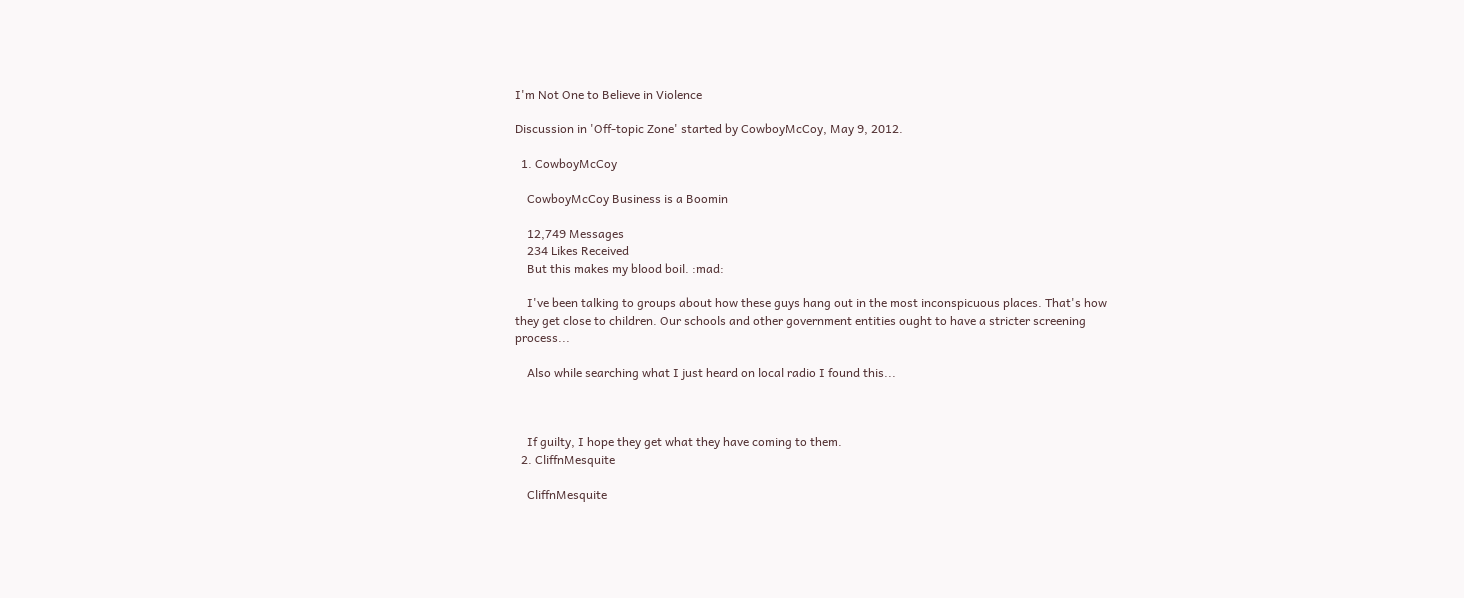I'm Not One to Believe in Violence

Discussion in 'Off-topic Zone' started by CowboyMcCoy, May 9, 2012.

  1. CowboyMcCoy

    CowboyMcCoy Business is a Boomin

    12,749 Messages
    234 Likes Received
    But this makes my blood boil. :mad:

    I've been talking to groups about how these guys hang out in the most inconspicuous places. That's how they get close to children. Our schools and other government entities ought to have a stricter screening process...

    Also while searching what I just heard on local radio I found this...



    If guilty, I hope they get what they have coming to them.
  2. CliffnMesquite

    CliffnMesquite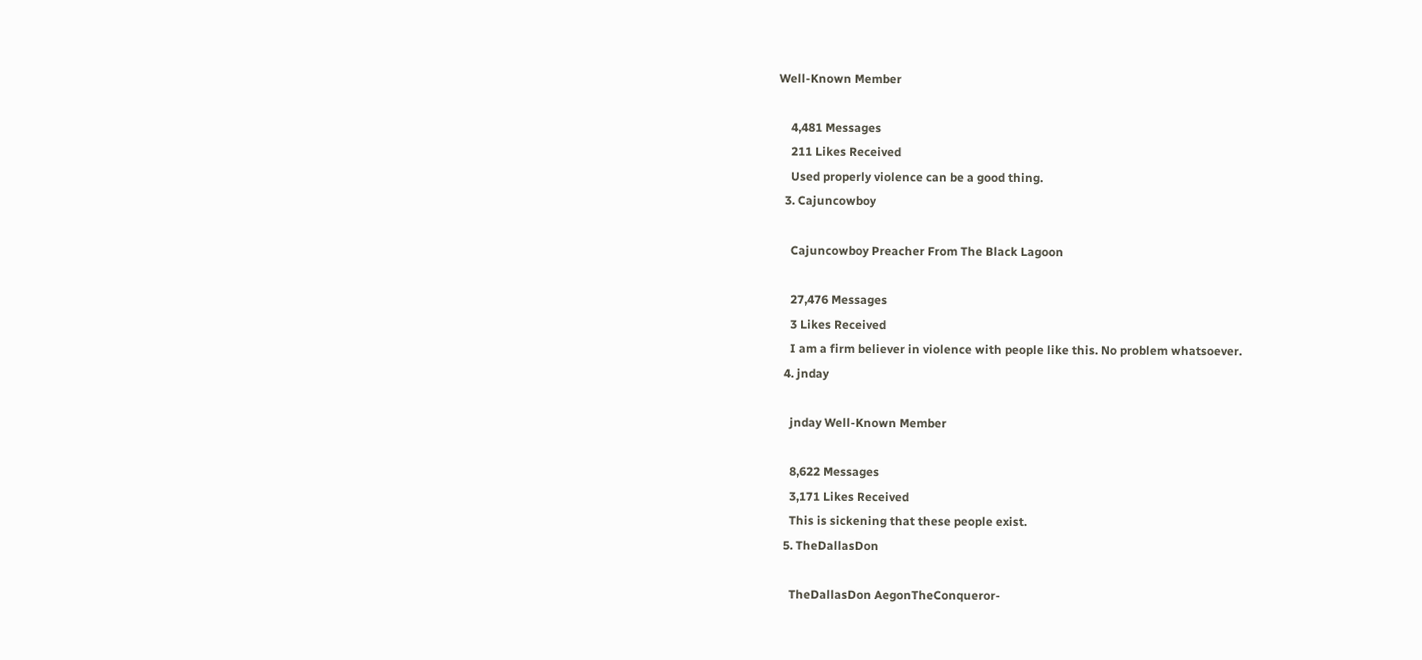Well-Known Member

    4,481 Messages
    211 Likes Received
    Used properly violence can be a good thing.
  3. Cajuncowboy

    Cajuncowboy Preacher From The Black Lagoon

    27,476 Messages
    3 Likes Received
    I am a firm believer in violence with people like this. No problem whatsoever.
  4. jnday

    jnday Well-Known Member

    8,622 Messages
    3,171 Likes Received
    This is sickening that these people exist.
  5. TheDallasDon

    TheDallasDon AegonTheConqueror-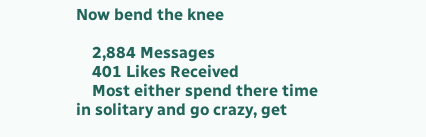Now bend the knee

    2,884 Messages
    401 Likes Received
    Most either spend there time in solitary and go crazy, get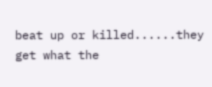beat up or killed......they get what the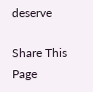deserve

Share This Page